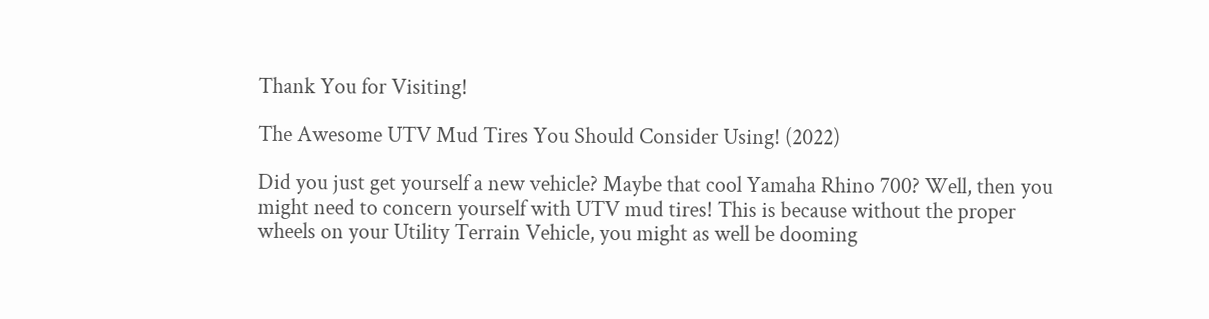Thank You for Visiting!

The Awesome UTV Mud Tires You Should Consider Using! (2022)

Did you just get yourself a new vehicle? Maybe that cool Yamaha Rhino 700? Well, then you might need to concern yourself with UTV mud tires! This is because without the proper wheels on your Utility Terrain Vehicle, you might as well be dooming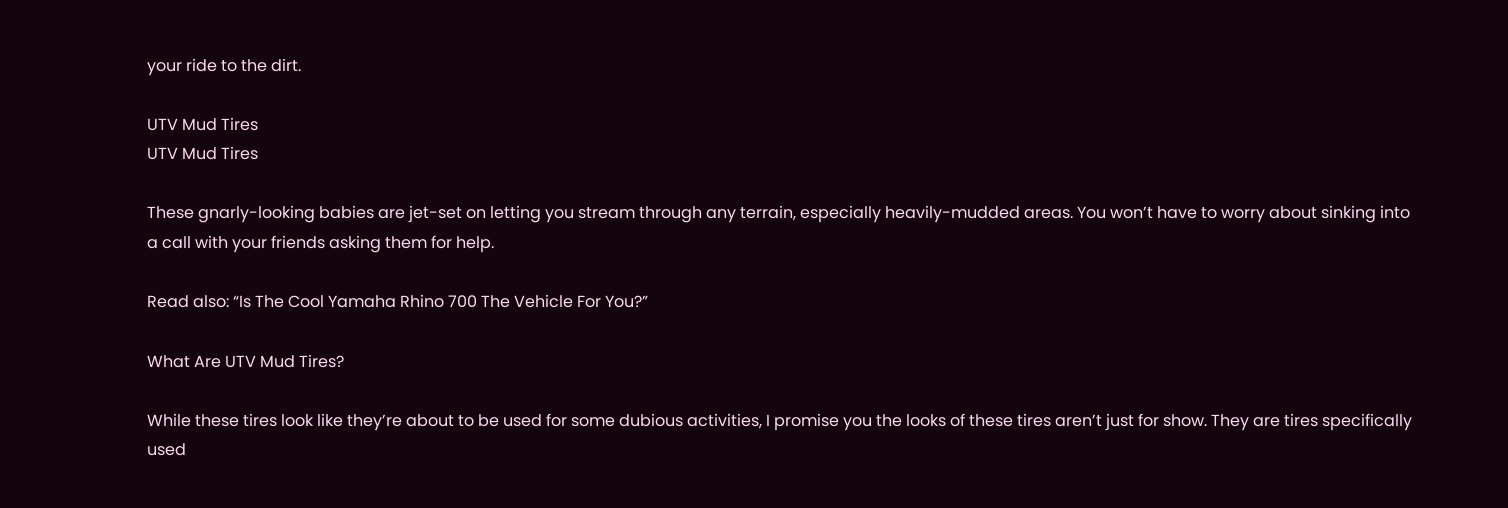your ride to the dirt.

UTV Mud Tires
UTV Mud Tires

These gnarly-looking babies are jet-set on letting you stream through any terrain, especially heavily-mudded areas. You won’t have to worry about sinking into a call with your friends asking them for help.

Read also: “Is The Cool Yamaha Rhino 700 The Vehicle For You?”

What Are UTV Mud Tires?

While these tires look like they’re about to be used for some dubious activities, I promise you the looks of these tires aren’t just for show. They are tires specifically used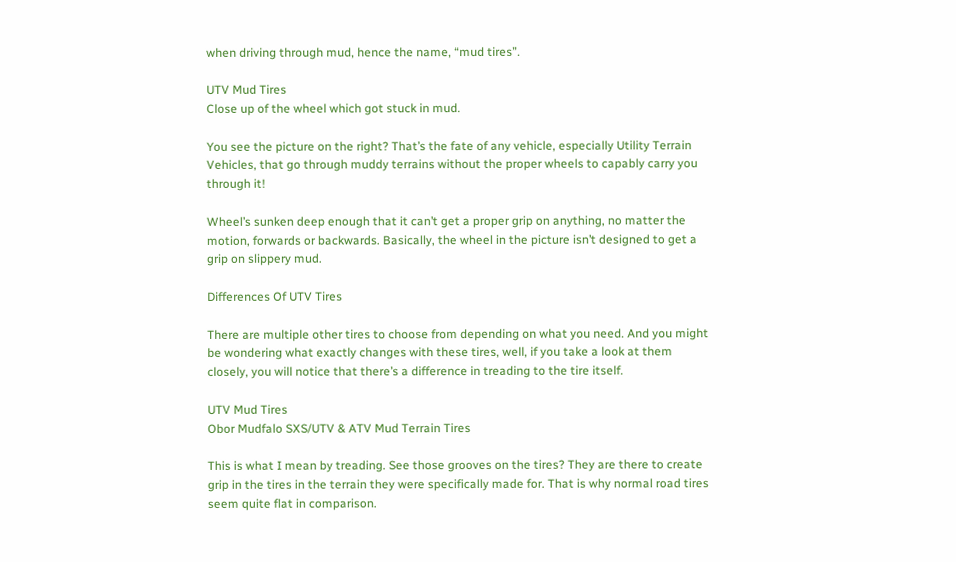when driving through mud, hence the name, “mud tires”.

UTV Mud Tires
Close up of the wheel which got stuck in mud.

You see the picture on the right? That’s the fate of any vehicle, especially Utility Terrain Vehicles, that go through muddy terrains without the proper wheels to capably carry you through it!

Wheel’s sunken deep enough that it can’t get a proper grip on anything, no matter the motion, forwards or backwards. Basically, the wheel in the picture isn’t designed to get a grip on slippery mud.

Differences Of UTV Tires

There are multiple other tires to choose from depending on what you need. And you might be wondering what exactly changes with these tires, well, if you take a look at them closely, you will notice that there’s a difference in treading to the tire itself.

UTV Mud Tires
Obor Mudfalo SXS/UTV & ATV Mud Terrain Tires

This is what I mean by treading. See those grooves on the tires? They are there to create grip in the tires in the terrain they were specifically made for. That is why normal road tires seem quite flat in comparison.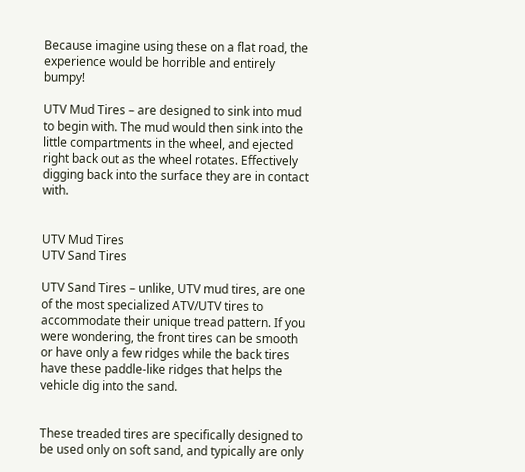Because imagine using these on a flat road, the experience would be horrible and entirely bumpy!

UTV Mud Tires – are designed to sink into mud to begin with. The mud would then sink into the little compartments in the wheel, and ejected right back out as the wheel rotates. Effectively digging back into the surface they are in contact with.


UTV Mud Tires
UTV Sand Tires

UTV Sand Tires – unlike, UTV mud tires, are one of the most specialized ATV/UTV tires to accommodate their unique tread pattern. If you were wondering, the front tires can be smooth or have only a few ridges while the back tires have these paddle-like ridges that helps the vehicle dig into the sand.


These treaded tires are specifically designed to be used only on soft sand, and typically are only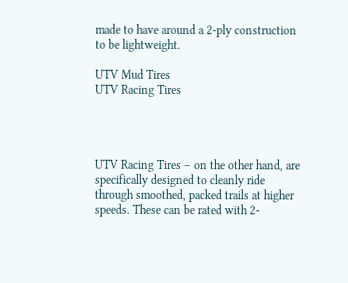made to have around a 2-ply construction to be lightweight.

UTV Mud Tires
UTV Racing Tires




UTV Racing Tires – on the other hand, are specifically designed to cleanly ride through smoothed, packed trails at higher speeds. These can be rated with 2-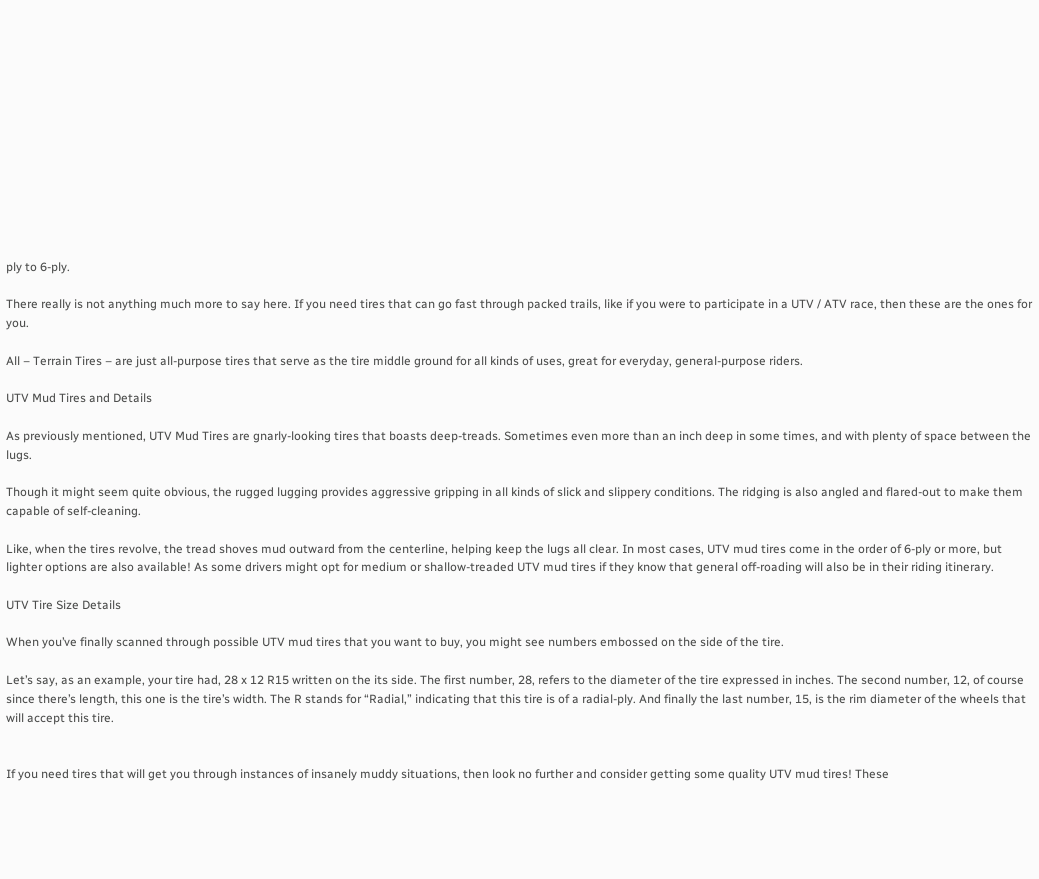ply to 6-ply.

There really is not anything much more to say here. If you need tires that can go fast through packed trails, like if you were to participate in a UTV / ATV race, then these are the ones for you.

All – Terrain Tires – are just all-purpose tires that serve as the tire middle ground for all kinds of uses, great for everyday, general-purpose riders.

UTV Mud Tires and Details

As previously mentioned, UTV Mud Tires are gnarly-looking tires that boasts deep-treads. Sometimes even more than an inch deep in some times, and with plenty of space between the lugs.

Though it might seem quite obvious, the rugged lugging provides aggressive gripping in all kinds of slick and slippery conditions. The ridging is also angled and flared-out to make them capable of self-cleaning.

Like, when the tires revolve, the tread shoves mud outward from the centerline, helping keep the lugs all clear. In most cases, UTV mud tires come in the order of 6-ply or more, but lighter options are also available! As some drivers might opt for medium or shallow-treaded UTV mud tires if they know that general off-roading will also be in their riding itinerary.

UTV Tire Size Details

When you’ve finally scanned through possible UTV mud tires that you want to buy, you might see numbers embossed on the side of the tire.

Let’s say, as an example, your tire had, 28 x 12 R15 written on the its side. The first number, 28, refers to the diameter of the tire expressed in inches. The second number, 12, of course since there’s length, this one is the tire’s width. The R stands for “Radial,” indicating that this tire is of a radial-ply. And finally the last number, 15, is the rim diameter of the wheels that will accept this tire.


If you need tires that will get you through instances of insanely muddy situations, then look no further and consider getting some quality UTV mud tires! These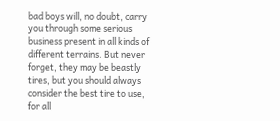bad boys will, no doubt, carry you through some serious business present in all kinds of different terrains. But never forget, they may be beastly tires, but you should always consider the best tire to use, for all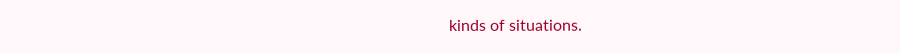kinds of situations.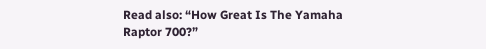Read also: “How Great Is The Yamaha Raptor 700?”